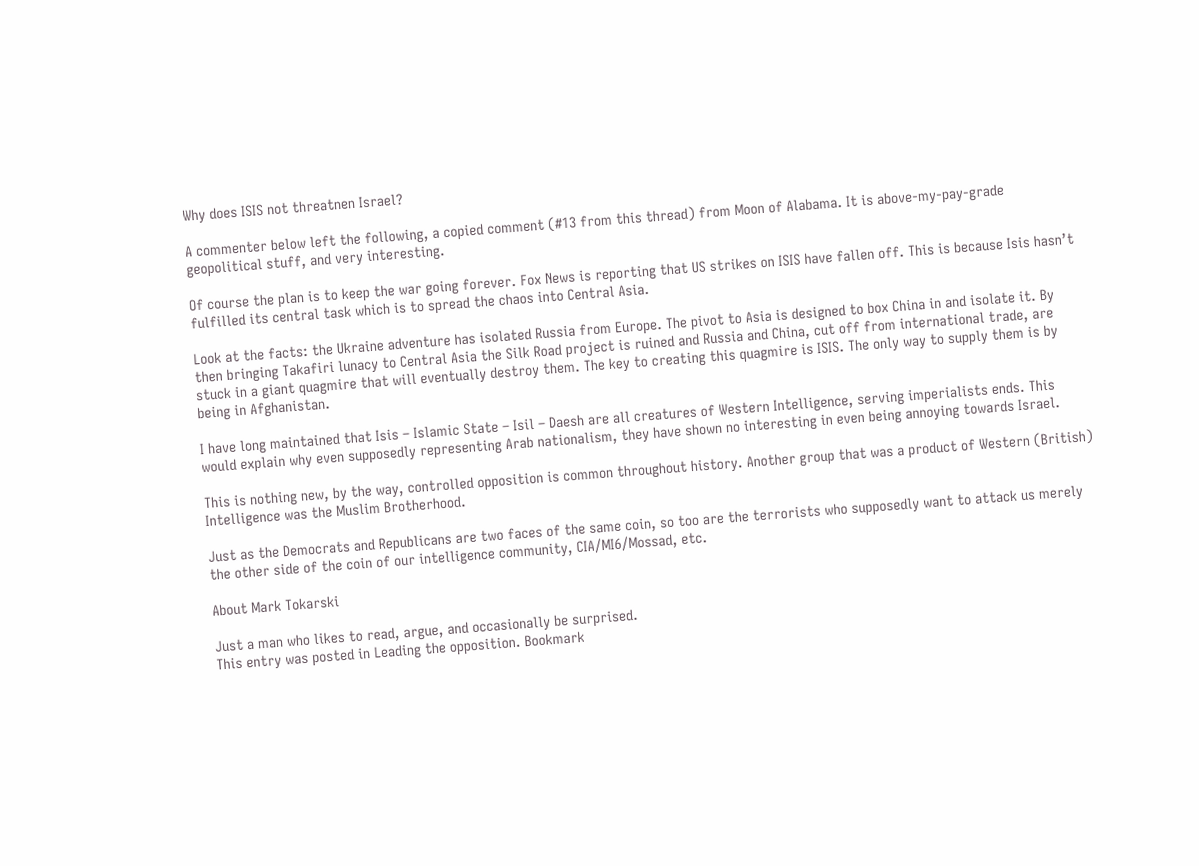Why does ISIS not threatnen Israel?

A commenter below left the following, a copied comment (#13 from this thread) from Moon of Alabama. It is above-my-pay-grade geopolitical stuff, and very interesting.

Of course the plan is to keep the war going forever. Fox News is reporting that US strikes on ISIS have fallen off. This is because Isis hasn’t fulfilled its central task which is to spread the chaos into Central Asia.

Look at the facts: the Ukraine adventure has isolated Russia from Europe. The pivot to Asia is designed to box China in and isolate it. By then bringing Takafiri lunacy to Central Asia the Silk Road project is ruined and Russia and China, cut off from international trade, are stuck in a giant quagmire that will eventually destroy them. The key to creating this quagmire is ISIS. The only way to supply them is by being in Afghanistan.

I have long maintained that Isis – Islamic State – Isil – Daesh are all creatures of Western Intelligence, serving imperialists ends. This would explain why even supposedly representing Arab nationalism, they have shown no interesting in even being annoying towards Israel.

This is nothing new, by the way, controlled opposition is common throughout history. Another group that was a product of Western (British) Intelligence was the Muslim Brotherhood.

Just as the Democrats and Republicans are two faces of the same coin, so too are the terrorists who supposedly want to attack us merely the other side of the coin of our intelligence community, CIA/MI6/Mossad, etc.

About Mark Tokarski

Just a man who likes to read, argue, and occasionally be surprised.
This entry was posted in Leading the opposition. Bookmark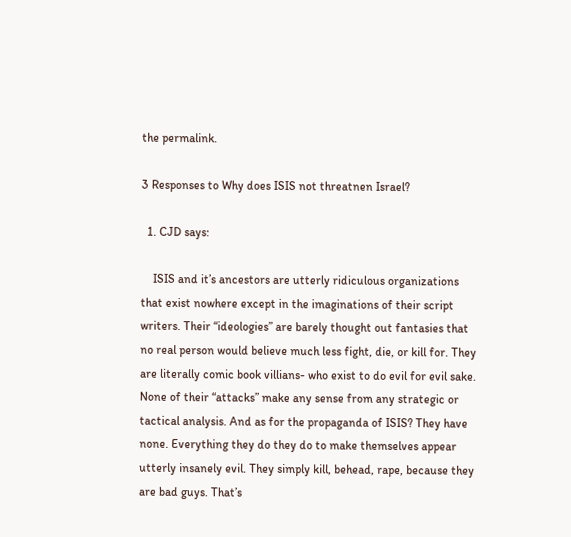the permalink.

3 Responses to Why does ISIS not threatnen Israel?

  1. CJD says:

    ISIS and it’s ancestors are utterly ridiculous organizations that exist nowhere except in the imaginations of their script writers. Their “ideologies” are barely thought out fantasies that no real person would believe much less fight, die, or kill for. They are literally comic book villians- who exist to do evil for evil sake. None of their “attacks” make any sense from any strategic or tactical analysis. And as for the propaganda of ISIS? They have none. Everything they do they do to make themselves appear utterly insanely evil. They simply kill, behead, rape, because they are bad guys. That’s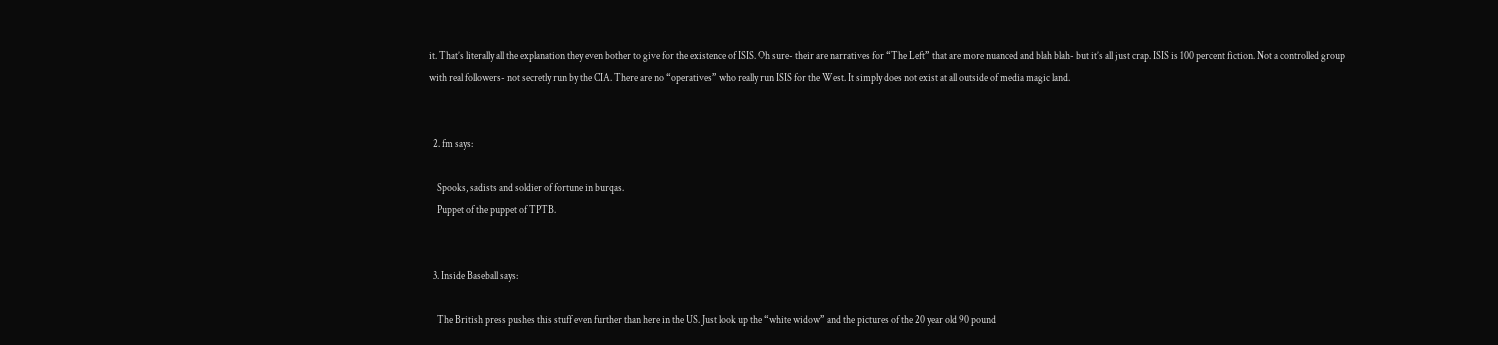it. That’s literally all the explanation they even bother to give for the existence of ISIS. Oh sure- their are narratives for “The Left” that are more nuanced and blah blah- but it’s all just crap. ISIS is 100 percent fiction. Not a controlled group with real followers- not secretly run by the CIA. There are no “operatives” who really run ISIS for the West. It simply does not exist at all outside of media magic land.


  2. fm says:

    Spooks, sadists and soldier of fortune in burqas.
    Puppet of the puppet of TPTB.


  3. Inside Baseball says:

    The British press pushes this stuff even further than here in the US. Just look up the “white widow” and the pictures of the 20 year old 90 pound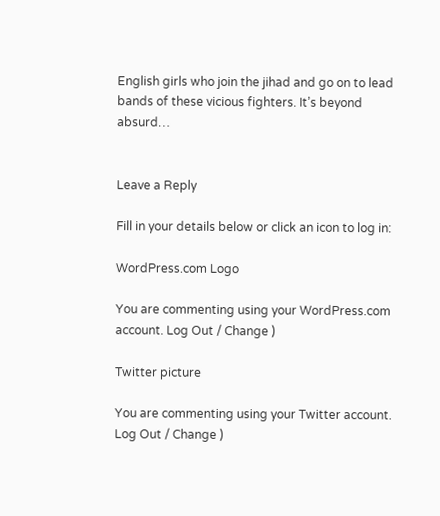English girls who join the jihad and go on to lead bands of these vicious fighters. It’s beyond absurd…


Leave a Reply

Fill in your details below or click an icon to log in:

WordPress.com Logo

You are commenting using your WordPress.com account. Log Out / Change )

Twitter picture

You are commenting using your Twitter account. Log Out / Change )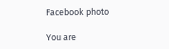Facebook photo

You are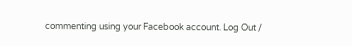commenting using your Facebook account. Log Out /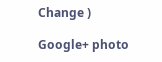Change )

Google+ photo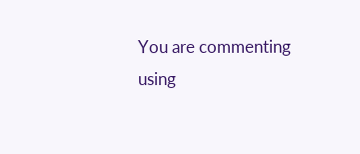You are commenting using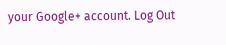your Google+ account. Log Out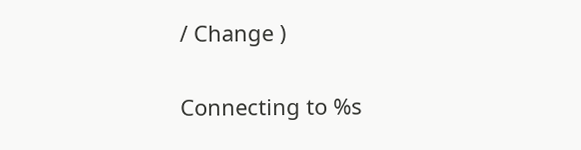/ Change )

Connecting to %s